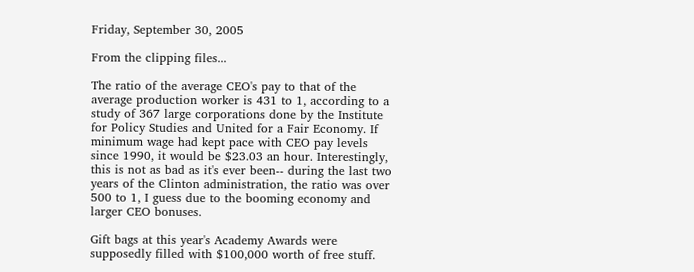Friday, September 30, 2005

From the clipping files...

The ratio of the average CEO's pay to that of the average production worker is 431 to 1, according to a study of 367 large corporations done by the Institute for Policy Studies and United for a Fair Economy. If minimum wage had kept pace with CEO pay levels since 1990, it would be $23.03 an hour. Interestingly, this is not as bad as it's ever been-- during the last two years of the Clinton administration, the ratio was over 500 to 1, I guess due to the booming economy and larger CEO bonuses.

Gift bags at this year's Academy Awards were supposedly filled with $100,000 worth of free stuff.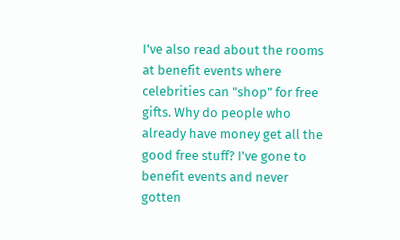I've also read about the rooms at benefit events where celebrities can "shop" for free gifts. Why do people who already have money get all the good free stuff? I've gone to benefit events and never gotten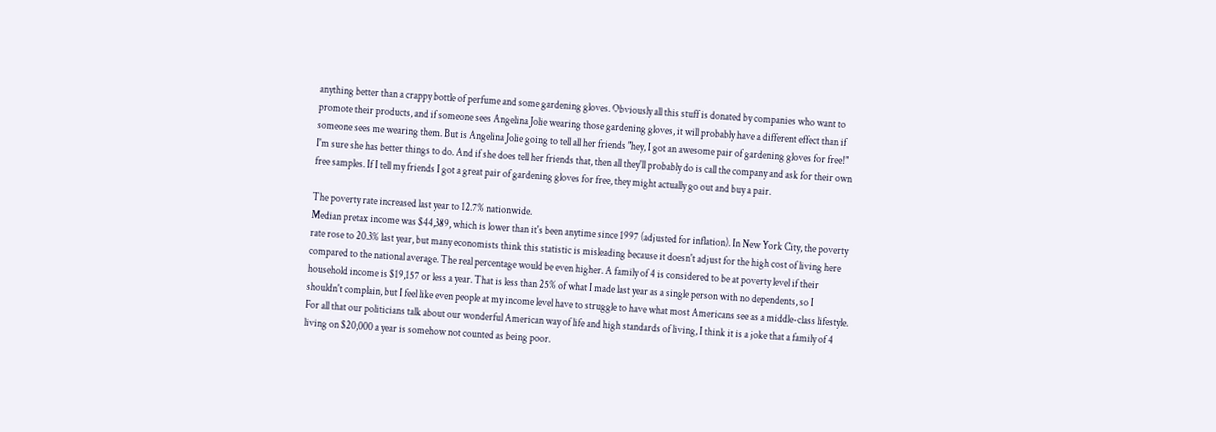anything better than a crappy bottle of perfume and some gardening gloves. Obviously all this stuff is donated by companies who want to promote their products, and if someone sees Angelina Jolie wearing those gardening gloves, it will probably have a different effect than if someone sees me wearing them. But is Angelina Jolie going to tell all her friends "hey, I got an awesome pair of gardening gloves for free!" I'm sure she has better things to do. And if she does tell her friends that, then all they'll probably do is call the company and ask for their own free samples. If I tell my friends I got a great pair of gardening gloves for free, they might actually go out and buy a pair.

The poverty rate increased last year to 12.7% nationwide.
Median pretax income was $44,389, which is lower than it's been anytime since 1997 (adjusted for inflation). In New York City, the poverty rate rose to 20.3% last year, but many economists think this statistic is misleading because it doesn't adjust for the high cost of living here compared to the national average. The real percentage would be even higher. A family of 4 is considered to be at poverty level if their household income is $19,157 or less a year. That is less than 25% of what I made last year as a single person with no dependents, so I shouldn't complain, but I feel like even people at my income level have to struggle to have what most Americans see as a middle-class lifestyle. For all that our politicians talk about our wonderful American way of life and high standards of living, I think it is a joke that a family of 4 living on $20,000 a year is somehow not counted as being poor.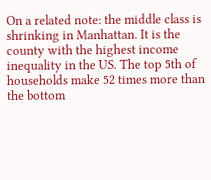On a related note: the middle class is shrinking in Manhattan. It is the county with the highest income inequality in the US. The top 5th of households make 52 times more than the bottom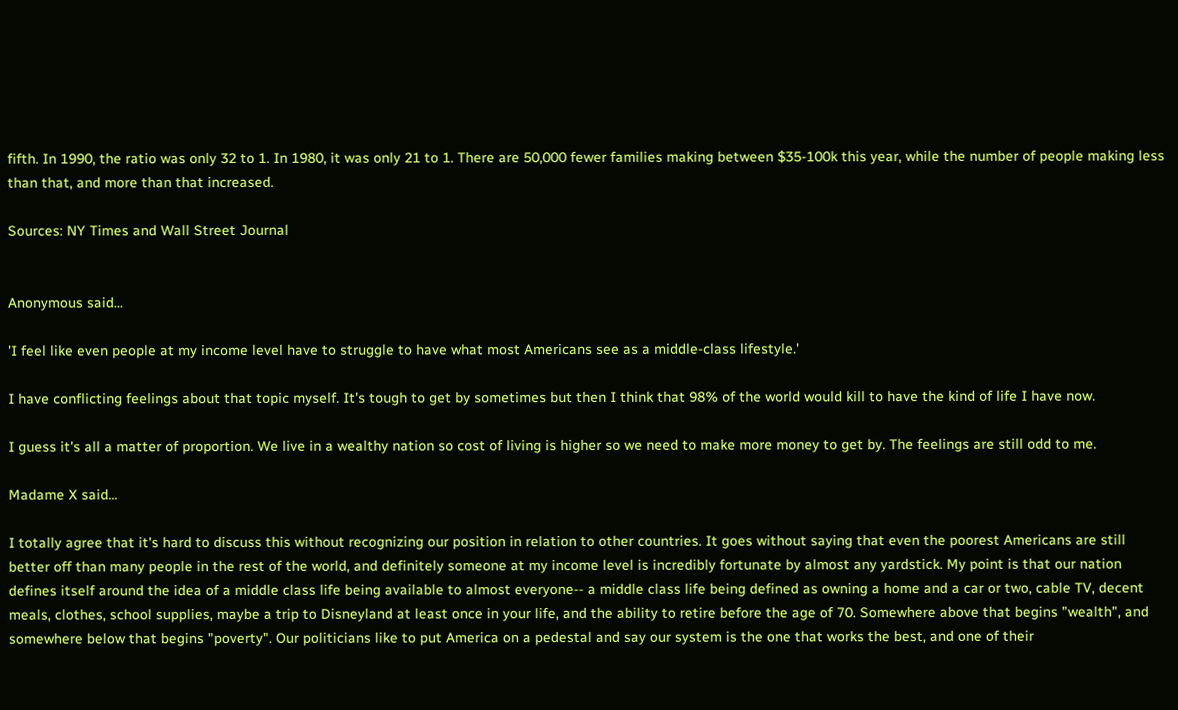fifth. In 1990, the ratio was only 32 to 1. In 1980, it was only 21 to 1. There are 50,000 fewer families making between $35-100k this year, while the number of people making less than that, and more than that increased.

Sources: NY Times and Wall Street Journal


Anonymous said...

'I feel like even people at my income level have to struggle to have what most Americans see as a middle-class lifestyle.'

I have conflicting feelings about that topic myself. It's tough to get by sometimes but then I think that 98% of the world would kill to have the kind of life I have now.

I guess it's all a matter of proportion. We live in a wealthy nation so cost of living is higher so we need to make more money to get by. The feelings are still odd to me.

Madame X said...

I totally agree that it's hard to discuss this without recognizing our position in relation to other countries. It goes without saying that even the poorest Americans are still better off than many people in the rest of the world, and definitely someone at my income level is incredibly fortunate by almost any yardstick. My point is that our nation defines itself around the idea of a middle class life being available to almost everyone-- a middle class life being defined as owning a home and a car or two, cable TV, decent meals, clothes, school supplies, maybe a trip to Disneyland at least once in your life, and the ability to retire before the age of 70. Somewhere above that begins "wealth", and somewhere below that begins "poverty". Our politicians like to put America on a pedestal and say our system is the one that works the best, and one of their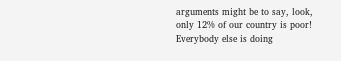arguments might be to say, look, only 12% of our country is poor! Everybody else is doing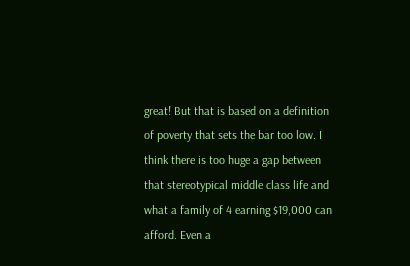great! But that is based on a definition of poverty that sets the bar too low. I think there is too huge a gap between that stereotypical middle class life and what a family of 4 earning $19,000 can afford. Even a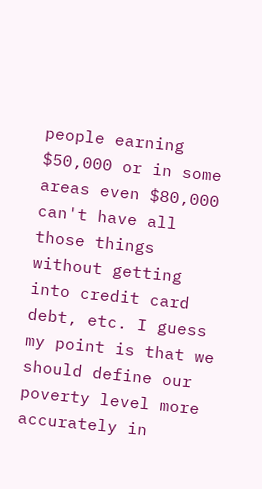people earning $50,000 or in some areas even $80,000 can't have all those things without getting into credit card debt, etc. I guess my point is that we should define our poverty level more accurately in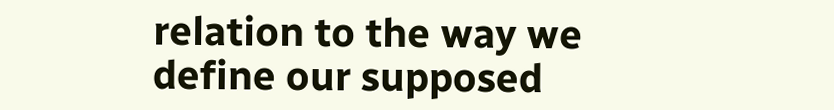relation to the way we define our supposed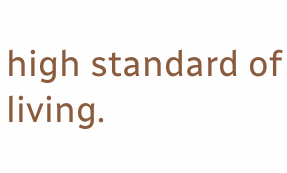high standard of living.